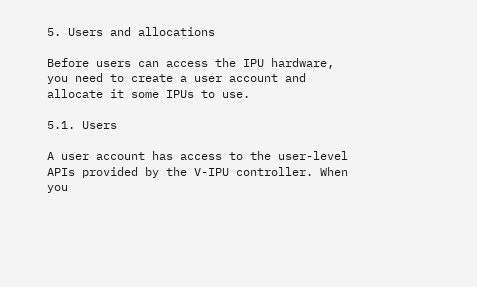5. Users and allocations

Before users can access the IPU hardware, you need to create a user account and allocate it some IPUs to use.

5.1. Users

A user account has access to the user-level APIs provided by the V-IPU controller. When you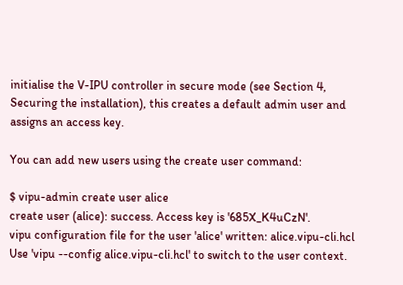initialise the V-IPU controller in secure mode (see Section 4, Securing the installation), this creates a default admin user and assigns an access key.

You can add new users using the create user command:

$ vipu-admin create user alice
create user (alice): success. Access key is '685X_K4uCzN'.
vipu configuration file for the user 'alice' written: alice.vipu-cli.hcl
Use 'vipu --config alice.vipu-cli.hcl' to switch to the user context.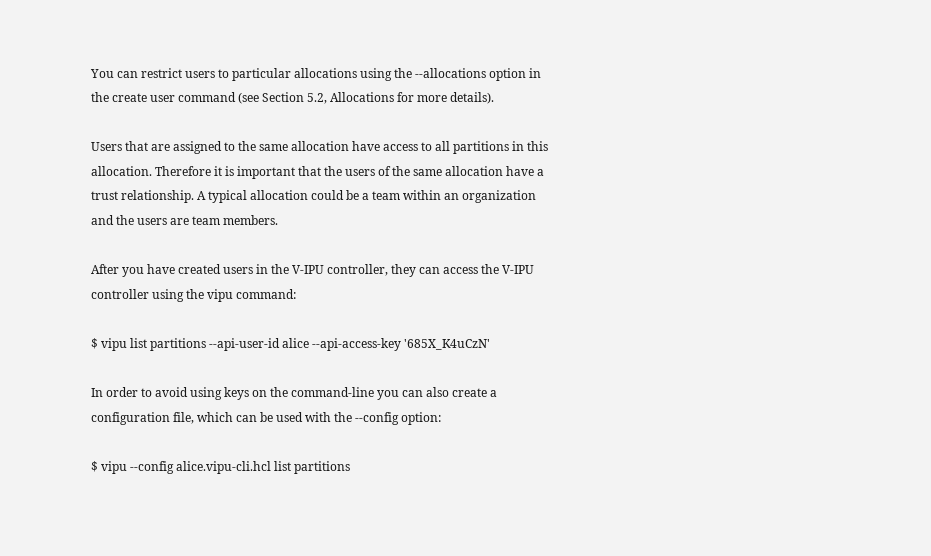You can restrict users to particular allocations using the --allocations option in the create user command (see Section 5.2, Allocations for more details).

Users that are assigned to the same allocation have access to all partitions in this allocation. Therefore it is important that the users of the same allocation have a trust relationship. A typical allocation could be a team within an organization and the users are team members.

After you have created users in the V-IPU controller, they can access the V-IPU controller using the vipu command:

$ vipu list partitions --api-user-id alice --api-access-key '685X_K4uCzN'

In order to avoid using keys on the command-line you can also create a configuration file, which can be used with the --config option:

$ vipu --config alice.vipu-cli.hcl list partitions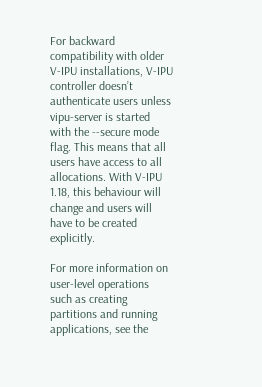For backward compatibility with older V-IPU installations, V-IPU controller doesn’t authenticate users unless vipu-server is started with the --secure mode flag. This means that all users have access to all allocations. With V-IPU 1.18, this behaviour will change and users will have to be created explicitly.

For more information on user-level operations such as creating partitions and running applications, see the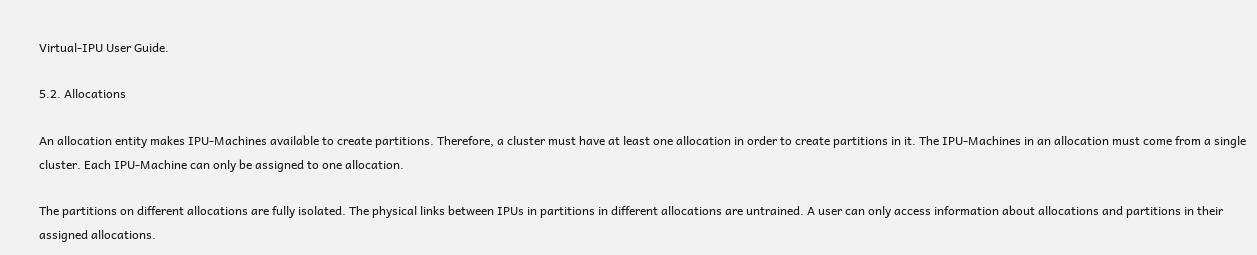Virtual-IPU User Guide.

5.2. Allocations

An allocation entity makes IPU-Machines available to create partitions. Therefore, a cluster must have at least one allocation in order to create partitions in it. The IPU-Machines in an allocation must come from a single cluster. Each IPU-Machine can only be assigned to one allocation.

The partitions on different allocations are fully isolated. The physical links between IPUs in partitions in different allocations are untrained. A user can only access information about allocations and partitions in their assigned allocations.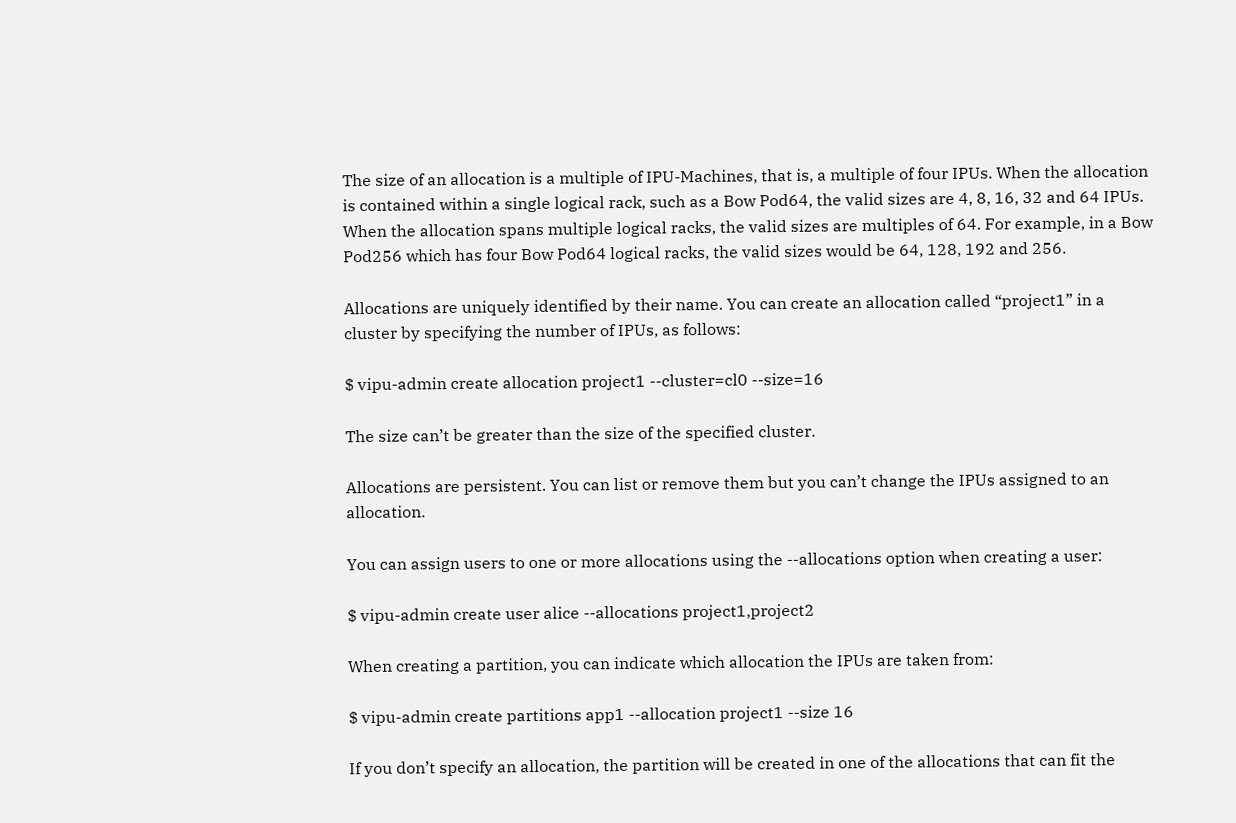The size of an allocation is a multiple of IPU-Machines, that is, a multiple of four IPUs. When the allocation is contained within a single logical rack, such as a Bow Pod64, the valid sizes are 4, 8, 16, 32 and 64 IPUs. When the allocation spans multiple logical racks, the valid sizes are multiples of 64. For example, in a Bow Pod256 which has four Bow Pod64 logical racks, the valid sizes would be 64, 128, 192 and 256.

Allocations are uniquely identified by their name. You can create an allocation called “project1” in a cluster by specifying the number of IPUs, as follows:

$ vipu-admin create allocation project1 --cluster=cl0 --size=16

The size can’t be greater than the size of the specified cluster.

Allocations are persistent. You can list or remove them but you can’t change the IPUs assigned to an allocation.

You can assign users to one or more allocations using the --allocations option when creating a user:

$ vipu-admin create user alice --allocations project1,project2

When creating a partition, you can indicate which allocation the IPUs are taken from:

$ vipu-admin create partitions app1 --allocation project1 --size 16

If you don’t specify an allocation, the partition will be created in one of the allocations that can fit the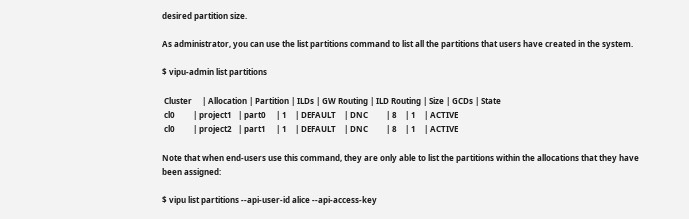desired partition size.

As administrator, you can use the list partitions command to list all the partitions that users have created in the system.

$ vipu-admin list partitions

 Cluster     | Allocation | Partition | ILDs | GW Routing | ILD Routing | Size | GCDs | State
 cl0         | project1   | part0     | 1    | DEFAULT    | DNC         | 8    | 1    | ACTIVE
 cl0         | project2   | part1     | 1    | DEFAULT    | DNC         | 8    | 1    | ACTIVE

Note that when end-users use this command, they are only able to list the partitions within the allocations that they have been assigned:

$ vipu list partitions --api-user-id alice --api-access-key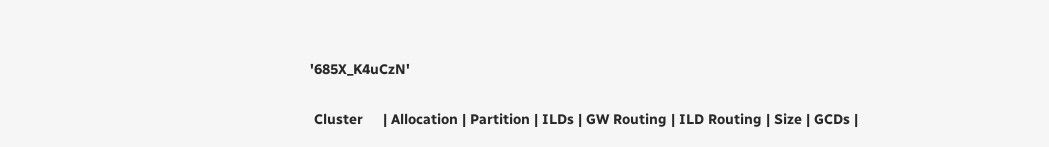'685X_K4uCzN'

 Cluster     | Allocation | Partition | ILDs | GW Routing | ILD Routing | Size | GCDs |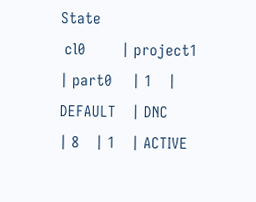State
 cl0         | project1   | part0     | 1    | DEFAULT    | DNC         | 8    | 1    | ACTIVE